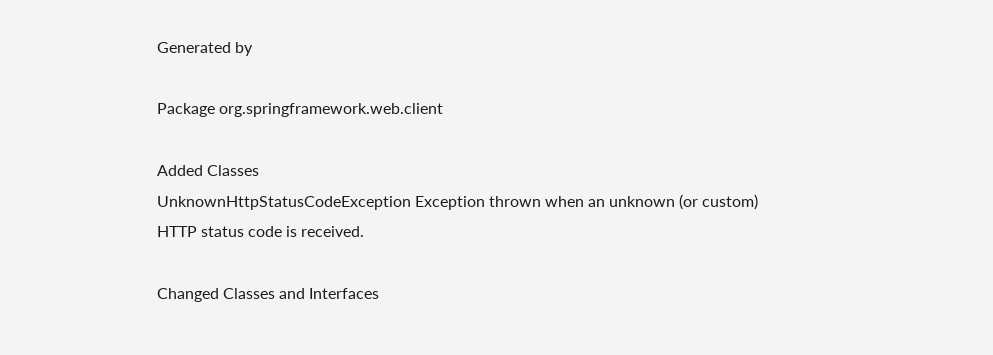Generated by

Package org.springframework.web.client

Added Classes
UnknownHttpStatusCodeException Exception thrown when an unknown (or custom) HTTP status code is received.

Changed Classes and Interfaces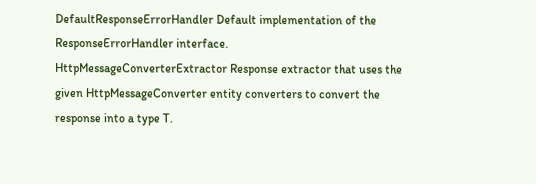DefaultResponseErrorHandler Default implementation of the ResponseErrorHandler interface.
HttpMessageConverterExtractor Response extractor that uses the given HttpMessageConverter entity converters to convert the response into a type T.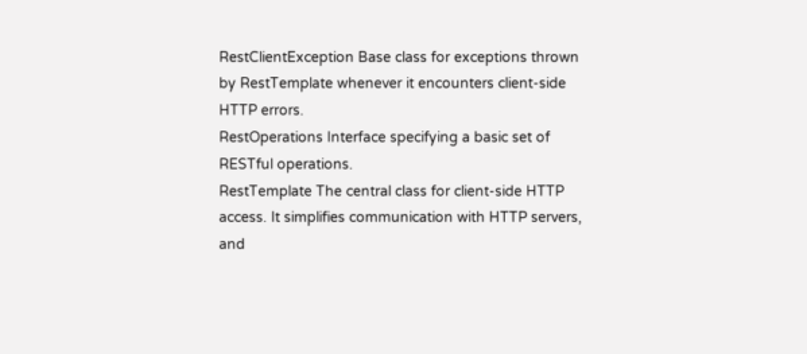RestClientException Base class for exceptions thrown by RestTemplate whenever it encounters client-side HTTP errors.
RestOperations Interface specifying a basic set of RESTful operations.
RestTemplate The central class for client-side HTTP access. It simplifies communication with HTTP servers, and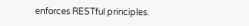enforces RESTful principles.